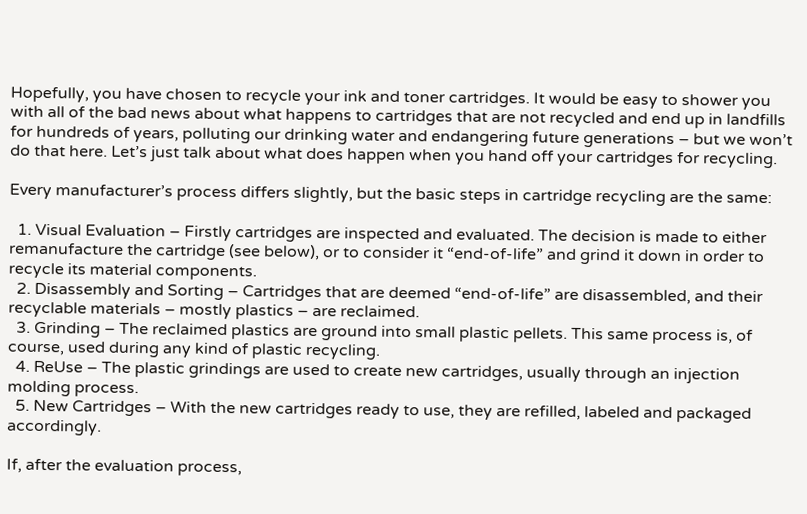Hopefully, you have chosen to recycle your ink and toner cartridges. It would be easy to shower you with all of the bad news about what happens to cartridges that are not recycled and end up in landfills for hundreds of years, polluting our drinking water and endangering future generations – but we won’t do that here. Let’s just talk about what does happen when you hand off your cartridges for recycling.

Every manufacturer’s process differs slightly, but the basic steps in cartridge recycling are the same:

  1. Visual Evaluation – Firstly cartridges are inspected and evaluated. The decision is made to either remanufacture the cartridge (see below), or to consider it “end-of-life” and grind it down in order to recycle its material components.
  2. Disassembly and Sorting – Cartridges that are deemed “end-of-life” are disassembled, and their recyclable materials – mostly plastics – are reclaimed.
  3. Grinding – The reclaimed plastics are ground into small plastic pellets. This same process is, of course, used during any kind of plastic recycling.
  4. ReUse – The plastic grindings are used to create new cartridges, usually through an injection molding process.
  5. New Cartridges – With the new cartridges ready to use, they are refilled, labeled and packaged accordingly.

If, after the evaluation process,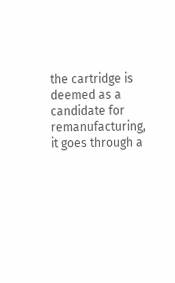the cartridge is deemed as a candidate for remanufacturing, it goes through a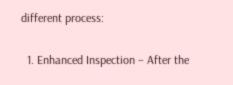different process:

  1. Enhanced Inspection – After the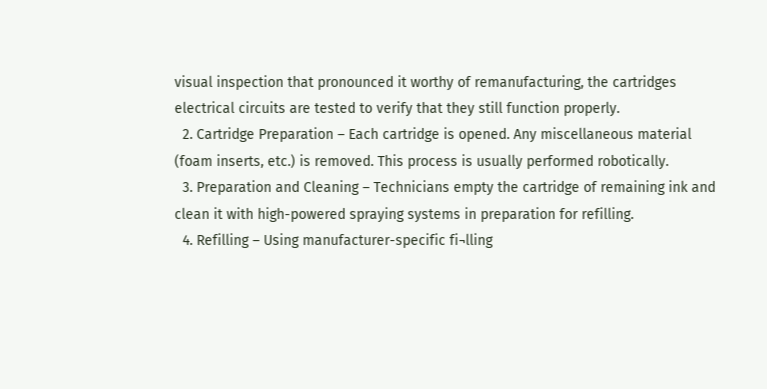visual inspection that pronounced it worthy of remanufacturing, the cartridges electrical circuits are tested to verify that they still function properly.
  2. Cartridge Preparation – Each cartridge is opened. Any miscellaneous material (foam inserts, etc.) is removed. This process is usually performed robotically.
  3. Preparation and Cleaning – Technicians empty the cartridge of remaining ink and clean it with high-powered spraying systems in preparation for refilling.
  4. Refilling – Using manufacturer-specific fi¬lling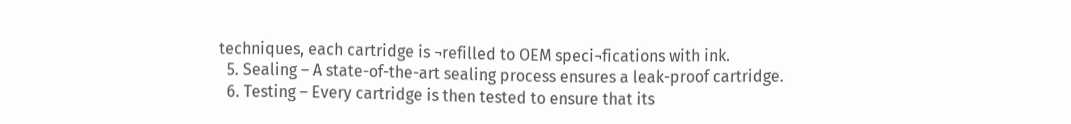techniques, each cartridge is ¬refilled to OEM speci¬fications with ink.
  5. Sealing – A state-of-the-art sealing process ensures a leak-proof cartridge.
  6. Testing – Every cartridge is then tested to ensure that its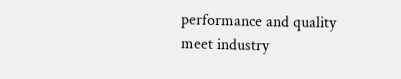performance and quality meet industry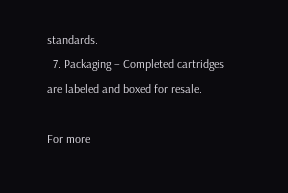standards.
  7. Packaging – Completed cartridges are labeled and boxed for resale.

For more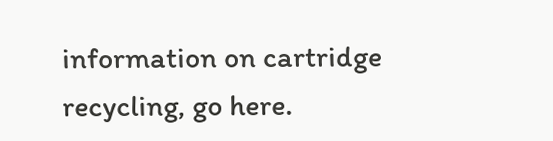information on cartridge recycling, go here.